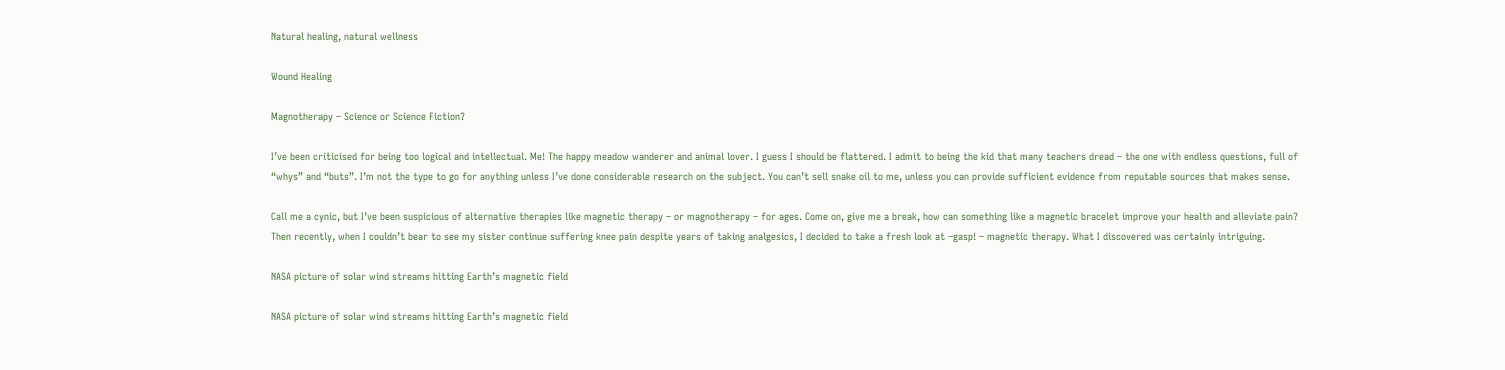Natural healing, natural wellness

Wound Healing

Magnotherapy – Science or Science Fiction?

I’ve been criticised for being too logical and intellectual. Me! The happy meadow wanderer and animal lover. I guess I should be flattered. I admit to being the kid that many teachers dread – the one with endless questions, full of “whys” and “buts”. I’m not the type to go for anything unless I’ve done considerable research on the subject. You can’t sell snake oil to me, unless you can provide sufficient evidence from reputable sources that makes sense.

Call me a cynic, but I’ve been suspicious of alternative therapies like magnetic therapy – or magnotherapy – for ages. Come on, give me a break, how can something like a magnetic bracelet improve your health and alleviate pain? Then recently, when I couldn’t bear to see my sister continue suffering knee pain despite years of taking analgesics, I decided to take a fresh look at –gasp! – magnetic therapy. What I discovered was certainly intriguing.

NASA picture of solar wind streams hitting Earth’s magnetic field

NASA picture of solar wind streams hitting Earth’s magnetic field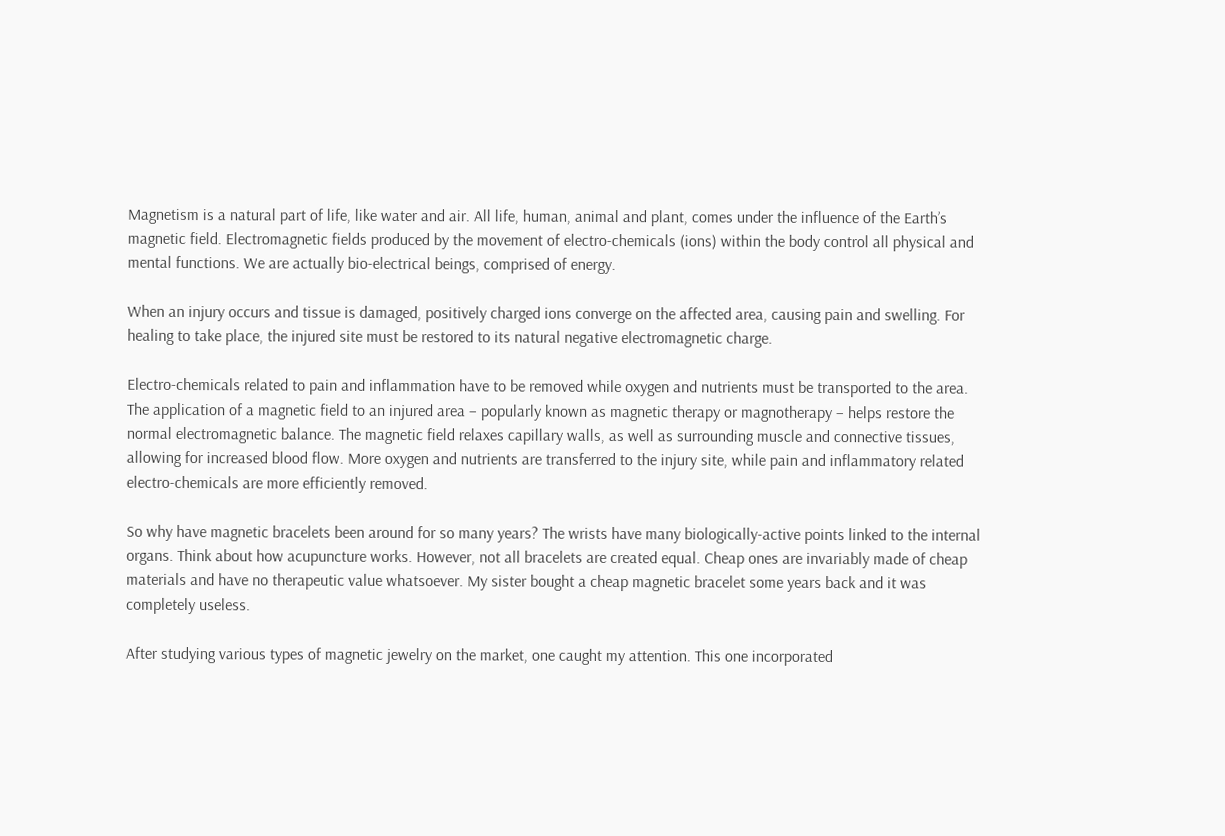Magnetism is a natural part of life, like water and air. All life, human, animal and plant, comes under the influence of the Earth’s magnetic field. Electromagnetic fields produced by the movement of electro-chemicals (ions) within the body control all physical and mental functions. We are actually bio-electrical beings, comprised of energy.

When an injury occurs and tissue is damaged, positively charged ions converge on the affected area, causing pain and swelling. For healing to take place, the injured site must be restored to its natural negative electromagnetic charge.

Electro-chemicals related to pain and inflammation have to be removed while oxygen and nutrients must be transported to the area. The application of a magnetic field to an injured area – popularly known as magnetic therapy or magnotherapy – helps restore the normal electromagnetic balance. The magnetic field relaxes capillary walls, as well as surrounding muscle and connective tissues, allowing for increased blood flow. More oxygen and nutrients are transferred to the injury site, while pain and inflammatory related electro-chemicals are more efficiently removed.

So why have magnetic bracelets been around for so many years? The wrists have many biologically-active points linked to the internal organs. Think about how acupuncture works. However, not all bracelets are created equal. Cheap ones are invariably made of cheap materials and have no therapeutic value whatsoever. My sister bought a cheap magnetic bracelet some years back and it was completely useless.

After studying various types of magnetic jewelry on the market, one caught my attention. This one incorporated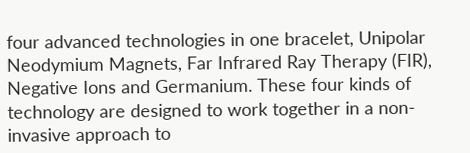four advanced technologies in one bracelet, Unipolar Neodymium Magnets, Far Infrared Ray Therapy (FIR), Negative Ions and Germanium. These four kinds of technology are designed to work together in a non-invasive approach to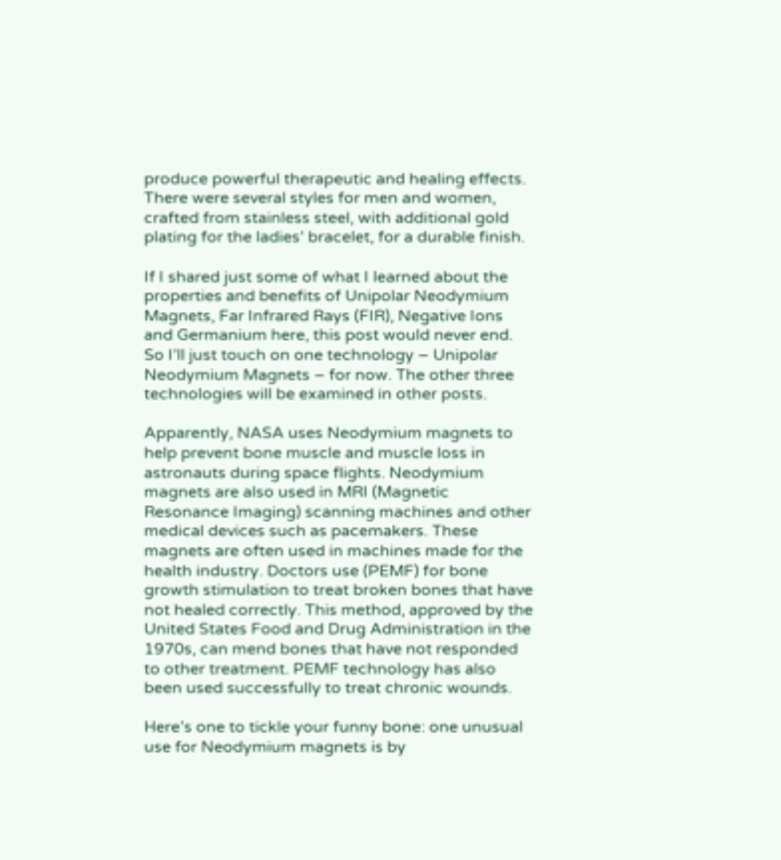produce powerful therapeutic and healing effects. There were several styles for men and women, crafted from stainless steel, with additional gold plating for the ladies’ bracelet, for a durable finish.

If I shared just some of what I learned about the properties and benefits of Unipolar Neodymium Magnets, Far Infrared Rays (FIR), Negative Ions and Germanium here, this post would never end. So I’ll just touch on one technology – Unipolar Neodymium Magnets – for now. The other three technologies will be examined in other posts.

Apparently, NASA uses Neodymium magnets to help prevent bone muscle and muscle loss in astronauts during space flights. Neodymium magnets are also used in MRI (Magnetic Resonance Imaging) scanning machines and other medical devices such as pacemakers. These magnets are often used in machines made for the health industry. Doctors use (PEMF) for bone growth stimulation to treat broken bones that have not healed correctly. This method, approved by the United States Food and Drug Administration in the 1970s, can mend bones that have not responded to other treatment. PEMF technology has also been used successfully to treat chronic wounds.

Here’s one to tickle your funny bone: one unusual use for Neodymium magnets is by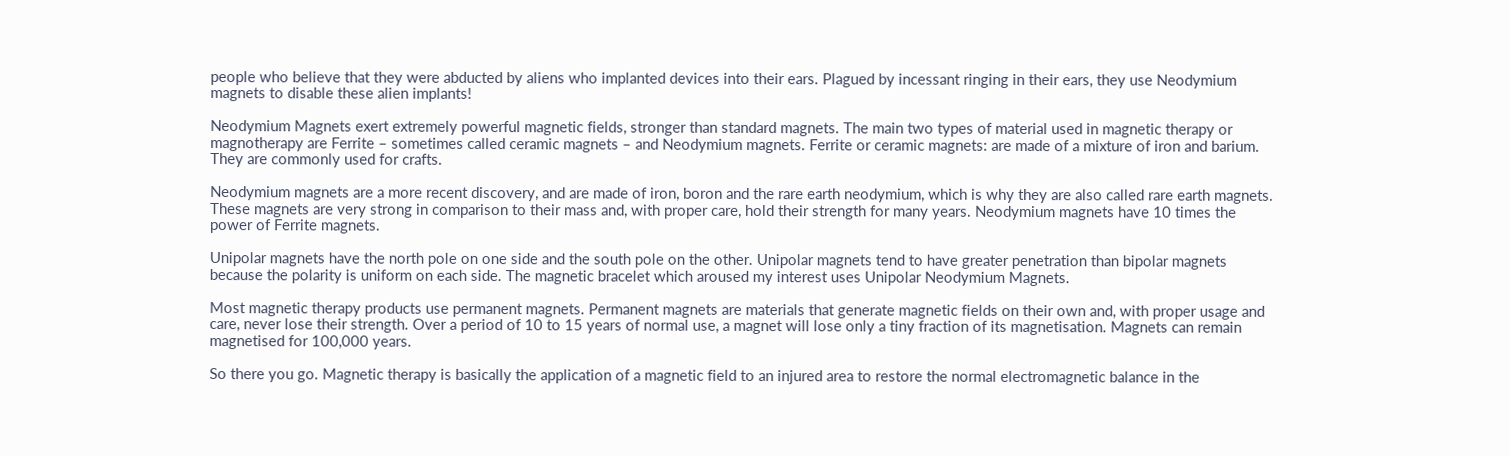people who believe that they were abducted by aliens who implanted devices into their ears. Plagued by incessant ringing in their ears, they use Neodymium magnets to disable these alien implants!

Neodymium Magnets exert extremely powerful magnetic fields, stronger than standard magnets. The main two types of material used in magnetic therapy or magnotherapy are Ferrite – sometimes called ceramic magnets – and Neodymium magnets. Ferrite or ceramic magnets: are made of a mixture of iron and barium. They are commonly used for crafts.

Neodymium magnets are a more recent discovery, and are made of iron, boron and the rare earth neodymium, which is why they are also called rare earth magnets. These magnets are very strong in comparison to their mass and, with proper care, hold their strength for many years. Neodymium magnets have 10 times the power of Ferrite magnets.

Unipolar magnets have the north pole on one side and the south pole on the other. Unipolar magnets tend to have greater penetration than bipolar magnets because the polarity is uniform on each side. The magnetic bracelet which aroused my interest uses Unipolar Neodymium Magnets.

Most magnetic therapy products use permanent magnets. Permanent magnets are materials that generate magnetic fields on their own and, with proper usage and care, never lose their strength. Over a period of 10 to 15 years of normal use, a magnet will lose only a tiny fraction of its magnetisation. Magnets can remain magnetised for 100,000 years.

So there you go. Magnetic therapy is basically the application of a magnetic field to an injured area to restore the normal electromagnetic balance in the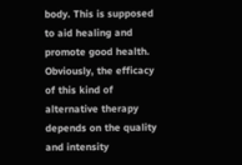body. This is supposed to aid healing and promote good health. Obviously, the efficacy of this kind of alternative therapy depends on the quality and intensity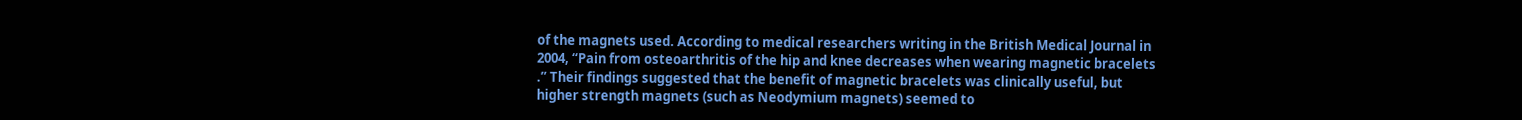of the magnets used. According to medical researchers writing in the British Medical Journal in 2004, “Pain from osteoarthritis of the hip and knee decreases when wearing magnetic bracelets .” Their findings suggested that the benefit of magnetic bracelets was clinically useful, but higher strength magnets (such as Neodymium magnets) seemed to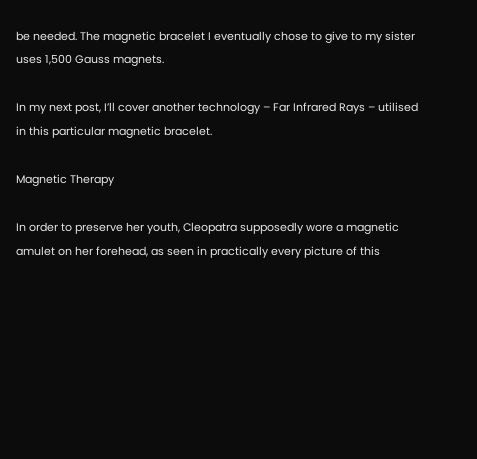be needed. The magnetic bracelet I eventually chose to give to my sister uses 1,500 Gauss magnets.

In my next post, I’ll cover another technology – Far Infrared Rays – utilised in this particular magnetic bracelet.

Magnetic Therapy

In order to preserve her youth, Cleopatra supposedly wore a magnetic amulet on her forehead, as seen in practically every picture of this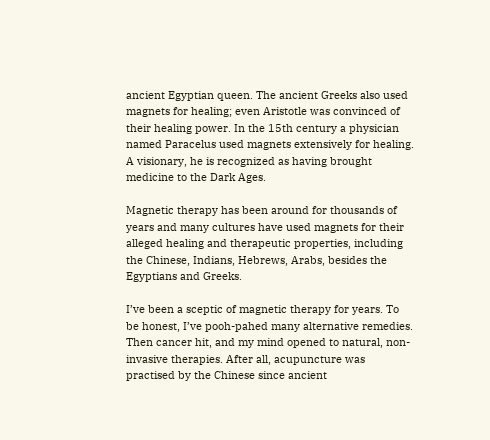ancient Egyptian queen. The ancient Greeks also used magnets for healing; even Aristotle was convinced of their healing power. In the 15th century a physician named Paracelus used magnets extensively for healing. A visionary, he is recognized as having brought medicine to the Dark Ages.

Magnetic therapy has been around for thousands of years and many cultures have used magnets for their alleged healing and therapeutic properties, including the Chinese, Indians, Hebrews, Arabs, besides the Egyptians and Greeks.

I’ve been a sceptic of magnetic therapy for years. To be honest, I’ve pooh-pahed many alternative remedies. Then cancer hit, and my mind opened to natural, non-invasive therapies. After all, acupuncture was practised by the Chinese since ancient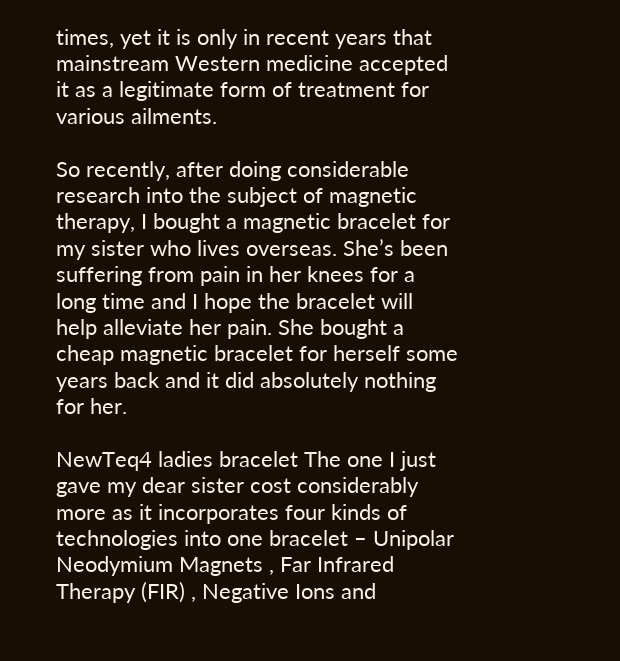times, yet it is only in recent years that mainstream Western medicine accepted it as a legitimate form of treatment for various ailments.

So recently, after doing considerable research into the subject of magnetic therapy, I bought a magnetic bracelet for my sister who lives overseas. She’s been suffering from pain in her knees for a long time and I hope the bracelet will help alleviate her pain. She bought a cheap magnetic bracelet for herself some years back and it did absolutely nothing for her.

NewTeq4 ladies bracelet The one I just gave my dear sister cost considerably more as it incorporates four kinds of technologies into one bracelet – Unipolar Neodymium Magnets , Far Infrared Therapy (FIR) , Negative Ions and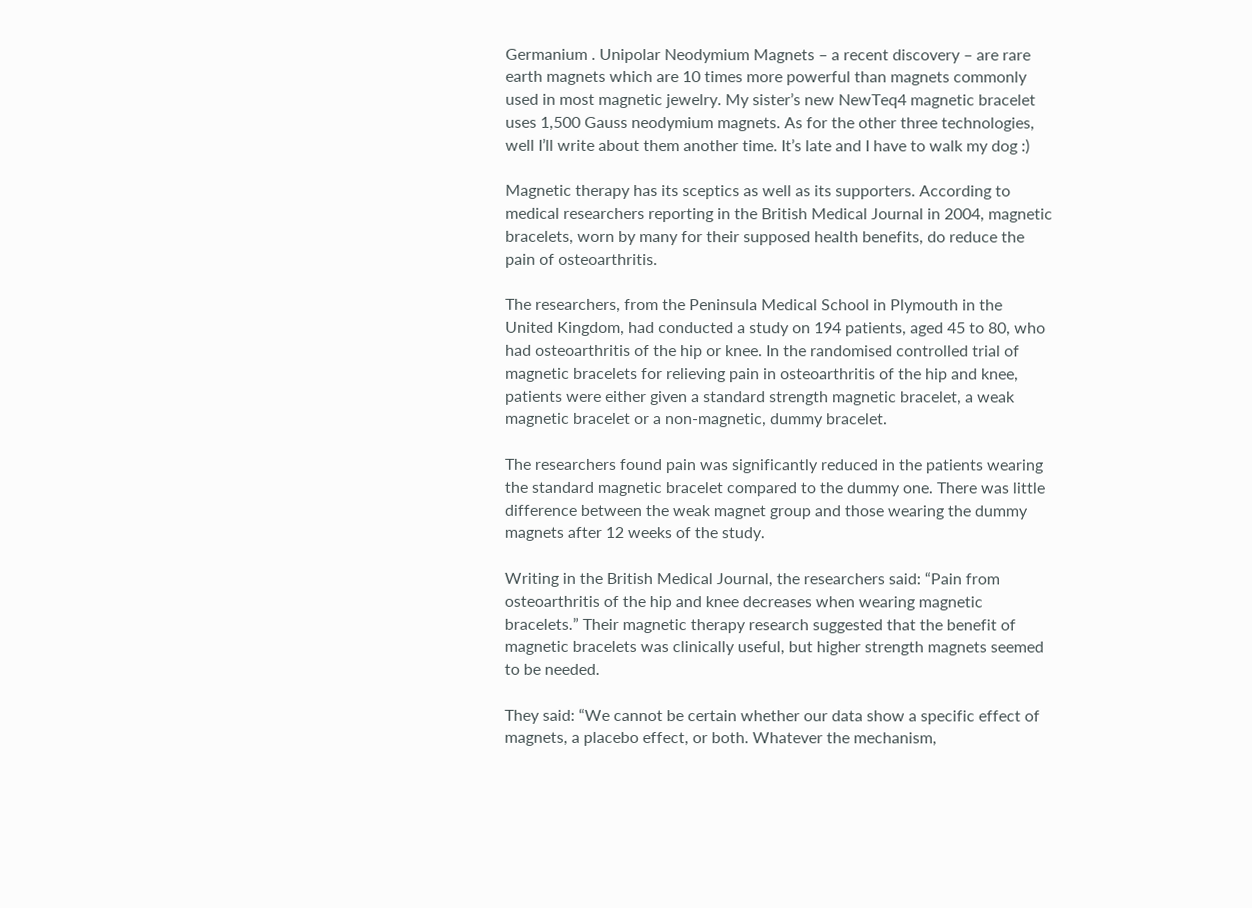Germanium . Unipolar Neodymium Magnets – a recent discovery – are rare earth magnets which are 10 times more powerful than magnets commonly used in most magnetic jewelry. My sister’s new NewTeq4 magnetic bracelet uses 1,500 Gauss neodymium magnets. As for the other three technologies, well I’ll write about them another time. It’s late and I have to walk my dog :)

Magnetic therapy has its sceptics as well as its supporters. According to medical researchers reporting in the British Medical Journal in 2004, magnetic bracelets, worn by many for their supposed health benefits, do reduce the pain of osteoarthritis.

The researchers, from the Peninsula Medical School in Plymouth in the United Kingdom, had conducted a study on 194 patients, aged 45 to 80, who had osteoarthritis of the hip or knee. In the randomised controlled trial of magnetic bracelets for relieving pain in osteoarthritis of the hip and knee, patients were either given a standard strength magnetic bracelet, a weak magnetic bracelet or a non-magnetic, dummy bracelet.

The researchers found pain was significantly reduced in the patients wearing the standard magnetic bracelet compared to the dummy one. There was little difference between the weak magnet group and those wearing the dummy magnets after 12 weeks of the study.

Writing in the British Medical Journal, the researchers said: “Pain from osteoarthritis of the hip and knee decreases when wearing magnetic bracelets.” Their magnetic therapy research suggested that the benefit of magnetic bracelets was clinically useful, but higher strength magnets seemed to be needed.

They said: “We cannot be certain whether our data show a specific effect of magnets, a placebo effect, or both. Whatever the mechanism,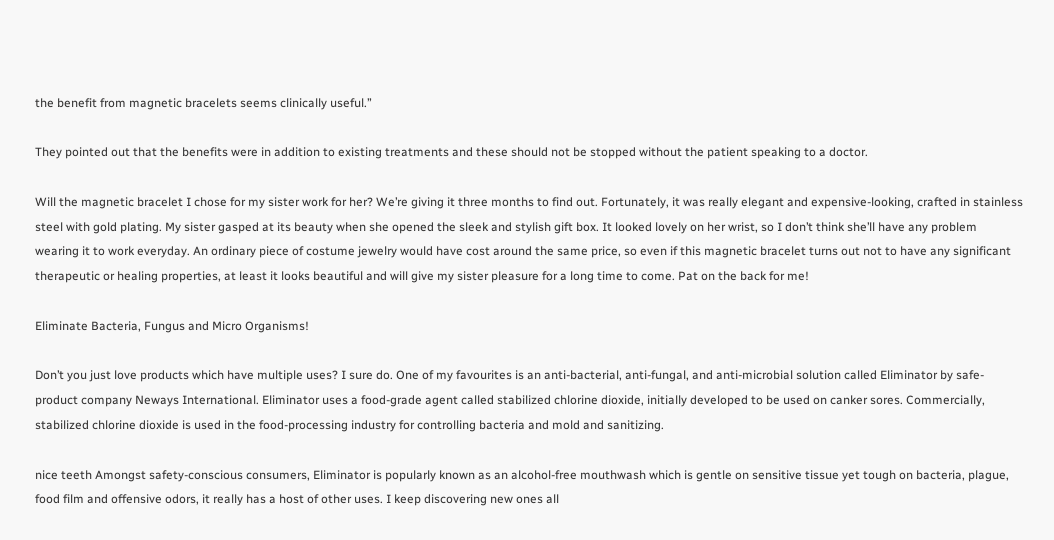the benefit from magnetic bracelets seems clinically useful.”

They pointed out that the benefits were in addition to existing treatments and these should not be stopped without the patient speaking to a doctor.

Will the magnetic bracelet I chose for my sister work for her? We’re giving it three months to find out. Fortunately, it was really elegant and expensive-looking, crafted in stainless steel with gold plating. My sister gasped at its beauty when she opened the sleek and stylish gift box. It looked lovely on her wrist, so I don’t think she’ll have any problem wearing it to work everyday. An ordinary piece of costume jewelry would have cost around the same price, so even if this magnetic bracelet turns out not to have any significant therapeutic or healing properties, at least it looks beautiful and will give my sister pleasure for a long time to come. Pat on the back for me!

Eliminate Bacteria, Fungus and Micro Organisms!

Don’t you just love products which have multiple uses? I sure do. One of my favourites is an anti-bacterial, anti-fungal, and anti-microbial solution called Eliminator by safe-product company Neways International. Eliminator uses a food-grade agent called stabilized chlorine dioxide, initially developed to be used on canker sores. Commercially, stabilized chlorine dioxide is used in the food-processing industry for controlling bacteria and mold and sanitizing.

nice teeth Amongst safety-conscious consumers, Eliminator is popularly known as an alcohol-free mouthwash which is gentle on sensitive tissue yet tough on bacteria, plague, food film and offensive odors, it really has a host of other uses. I keep discovering new ones all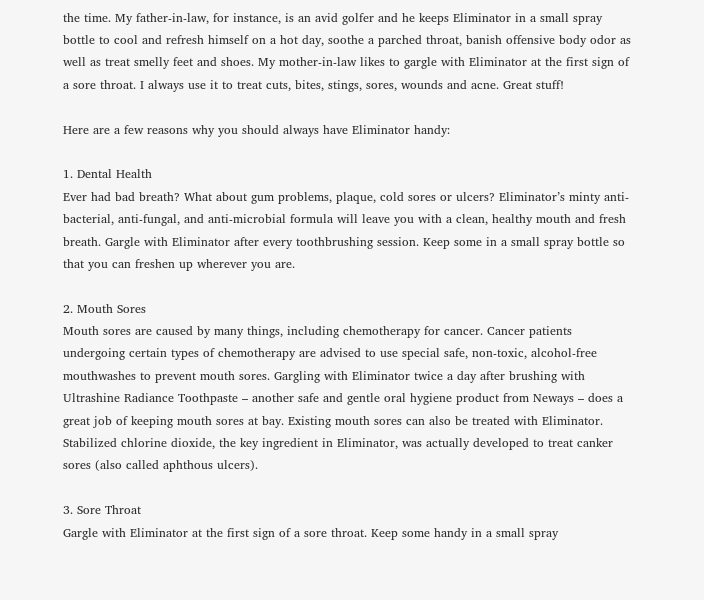the time. My father-in-law, for instance, is an avid golfer and he keeps Eliminator in a small spray bottle to cool and refresh himself on a hot day, soothe a parched throat, banish offensive body odor as well as treat smelly feet and shoes. My mother-in-law likes to gargle with Eliminator at the first sign of a sore throat. I always use it to treat cuts, bites, stings, sores, wounds and acne. Great stuff!

Here are a few reasons why you should always have Eliminator handy:

1. Dental Health
Ever had bad breath? What about gum problems, plaque, cold sores or ulcers? Eliminator’s minty anti-bacterial, anti-fungal, and anti-microbial formula will leave you with a clean, healthy mouth and fresh breath. Gargle with Eliminator after every toothbrushing session. Keep some in a small spray bottle so that you can freshen up wherever you are.

2. Mouth Sores
Mouth sores are caused by many things, including chemotherapy for cancer. Cancer patients undergoing certain types of chemotherapy are advised to use special safe, non-toxic, alcohol-free mouthwashes to prevent mouth sores. Gargling with Eliminator twice a day after brushing with Ultrashine Radiance Toothpaste – another safe and gentle oral hygiene product from Neways – does a great job of keeping mouth sores at bay. Existing mouth sores can also be treated with Eliminator. Stabilized chlorine dioxide, the key ingredient in Eliminator, was actually developed to treat canker sores (also called aphthous ulcers).

3. Sore Throat
Gargle with Eliminator at the first sign of a sore throat. Keep some handy in a small spray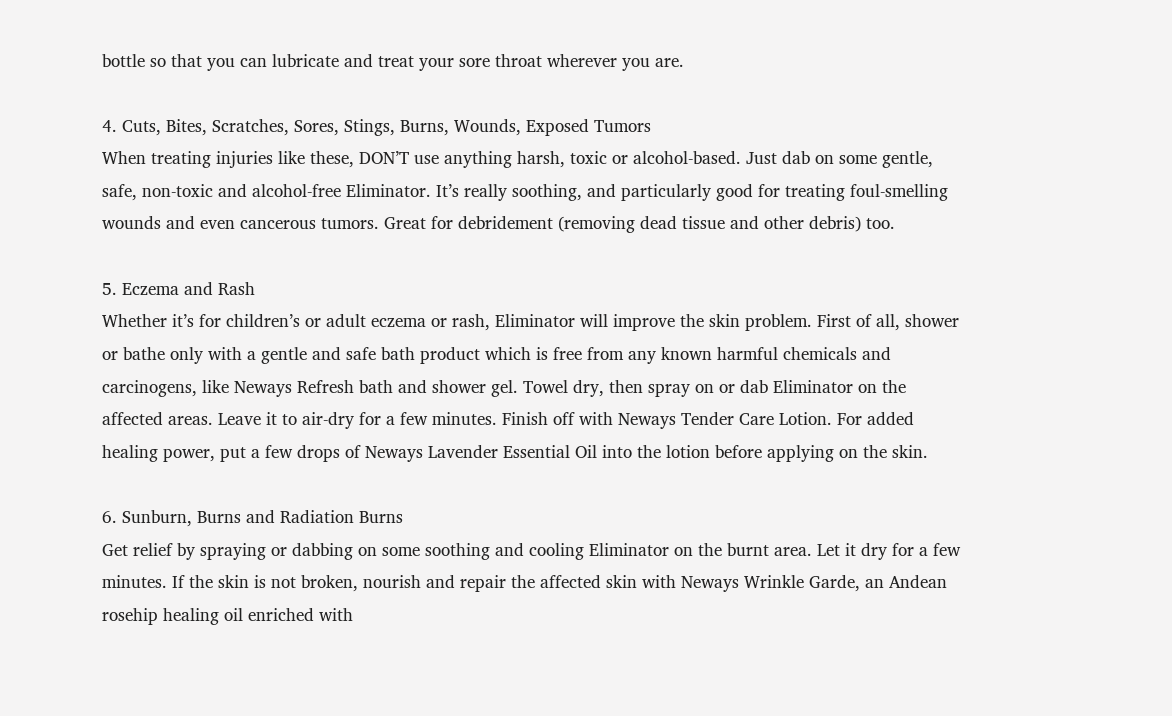bottle so that you can lubricate and treat your sore throat wherever you are.

4. Cuts, Bites, Scratches, Sores, Stings, Burns, Wounds, Exposed Tumors
When treating injuries like these, DON’T use anything harsh, toxic or alcohol-based. Just dab on some gentle, safe, non-toxic and alcohol-free Eliminator. It’s really soothing, and particularly good for treating foul-smelling wounds and even cancerous tumors. Great for debridement (removing dead tissue and other debris) too.

5. Eczema and Rash
Whether it’s for children’s or adult eczema or rash, Eliminator will improve the skin problem. First of all, shower or bathe only with a gentle and safe bath product which is free from any known harmful chemicals and carcinogens, like Neways Refresh bath and shower gel. Towel dry, then spray on or dab Eliminator on the affected areas. Leave it to air-dry for a few minutes. Finish off with Neways Tender Care Lotion. For added healing power, put a few drops of Neways Lavender Essential Oil into the lotion before applying on the skin.

6. Sunburn, Burns and Radiation Burns
Get relief by spraying or dabbing on some soothing and cooling Eliminator on the burnt area. Let it dry for a few minutes. If the skin is not broken, nourish and repair the affected skin with Neways Wrinkle Garde, an Andean rosehip healing oil enriched with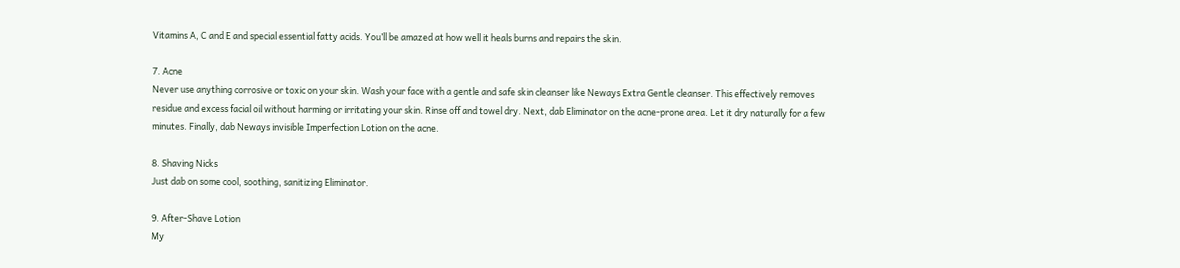Vitamins A, C and E and special essential fatty acids. You’ll be amazed at how well it heals burns and repairs the skin.

7. Acne
Never use anything corrosive or toxic on your skin. Wash your face with a gentle and safe skin cleanser like Neways Extra Gentle cleanser. This effectively removes residue and excess facial oil without harming or irritating your skin. Rinse off and towel dry. Next, dab Eliminator on the acne-prone area. Let it dry naturally for a few minutes. Finally, dab Neways invisible Imperfection Lotion on the acne.

8. Shaving Nicks
Just dab on some cool, soothing, sanitizing Eliminator.

9. After-Shave Lotion
My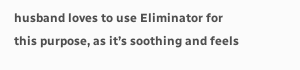husband loves to use Eliminator for this purpose, as it’s soothing and feels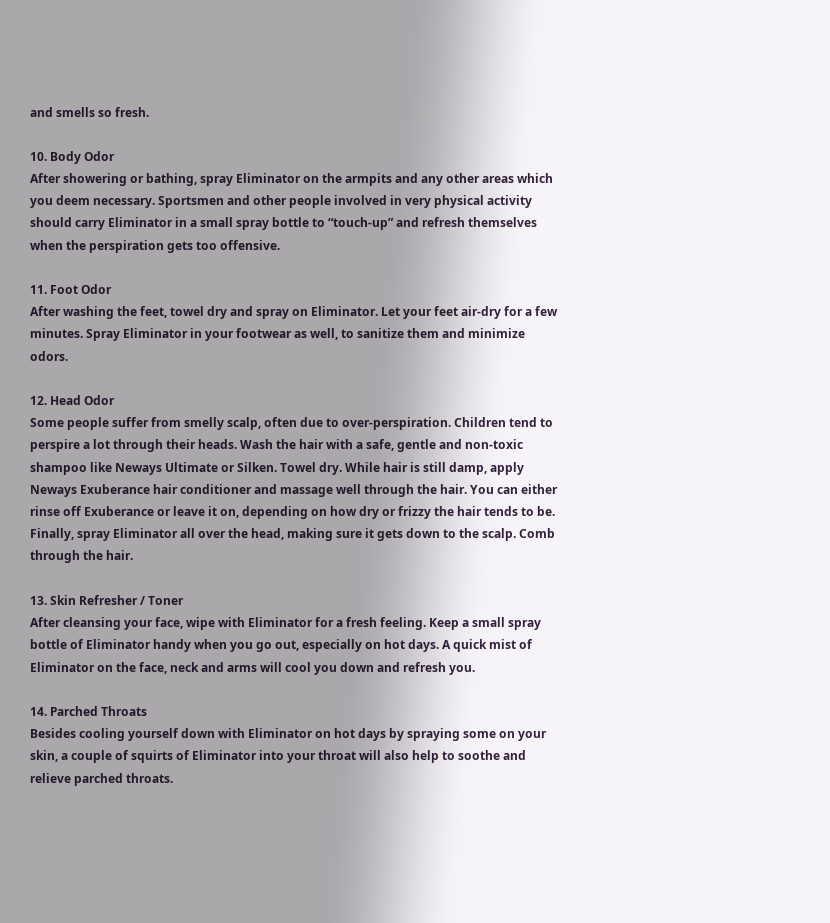and smells so fresh.

10. Body Odor
After showering or bathing, spray Eliminator on the armpits and any other areas which you deem necessary. Sportsmen and other people involved in very physical activity should carry Eliminator in a small spray bottle to “touch-up” and refresh themselves when the perspiration gets too offensive.

11. Foot Odor
After washing the feet, towel dry and spray on Eliminator. Let your feet air-dry for a few minutes. Spray Eliminator in your footwear as well, to sanitize them and minimize odors.

12. Head Odor
Some people suffer from smelly scalp, often due to over-perspiration. Children tend to perspire a lot through their heads. Wash the hair with a safe, gentle and non-toxic shampoo like Neways Ultimate or Silken. Towel dry. While hair is still damp, apply Neways Exuberance hair conditioner and massage well through the hair. You can either rinse off Exuberance or leave it on, depending on how dry or frizzy the hair tends to be. Finally, spray Eliminator all over the head, making sure it gets down to the scalp. Comb through the hair.

13. Skin Refresher / Toner
After cleansing your face, wipe with Eliminator for a fresh feeling. Keep a small spray bottle of Eliminator handy when you go out, especially on hot days. A quick mist of Eliminator on the face, neck and arms will cool you down and refresh you.

14. Parched Throats
Besides cooling yourself down with Eliminator on hot days by spraying some on your skin, a couple of squirts of Eliminator into your throat will also help to soothe and relieve parched throats.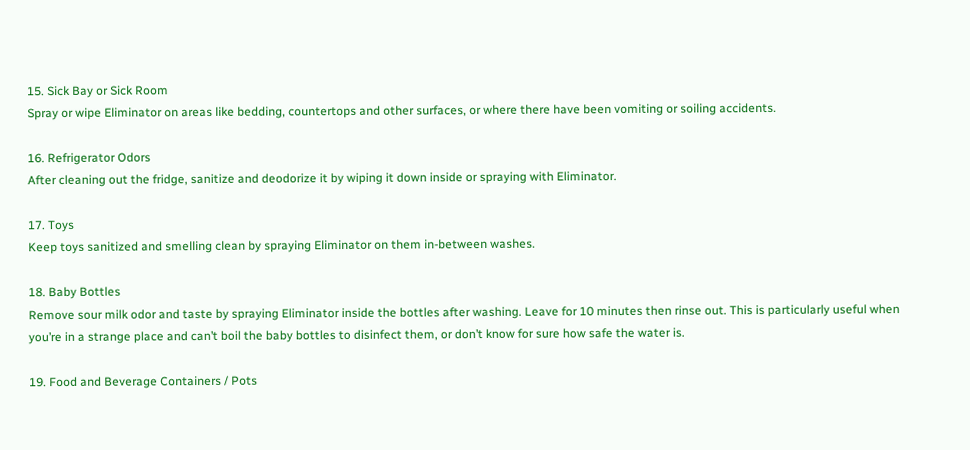15. Sick Bay or Sick Room
Spray or wipe Eliminator on areas like bedding, countertops and other surfaces, or where there have been vomiting or soiling accidents.

16. Refrigerator Odors
After cleaning out the fridge, sanitize and deodorize it by wiping it down inside or spraying with Eliminator.

17. Toys
Keep toys sanitized and smelling clean by spraying Eliminator on them in-between washes.

18. Baby Bottles
Remove sour milk odor and taste by spraying Eliminator inside the bottles after washing. Leave for 10 minutes then rinse out. This is particularly useful when you’re in a strange place and can’t boil the baby bottles to disinfect them, or don’t know for sure how safe the water is.

19. Food and Beverage Containers / Pots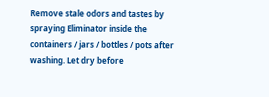Remove stale odors and tastes by spraying Eliminator inside the containers / jars / bottles / pots after washing. Let dry before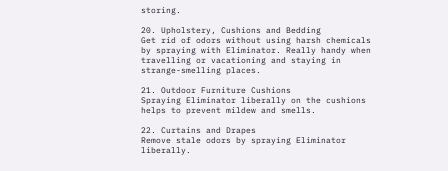storing.

20. Upholstery, Cushions and Bedding
Get rid of odors without using harsh chemicals by spraying with Eliminator. Really handy when travelling or vacationing and staying in strange-smelling places.

21. Outdoor Furniture Cushions
Spraying Eliminator liberally on the cushions helps to prevent mildew and smells.

22. Curtains and Drapes
Remove stale odors by spraying Eliminator liberally.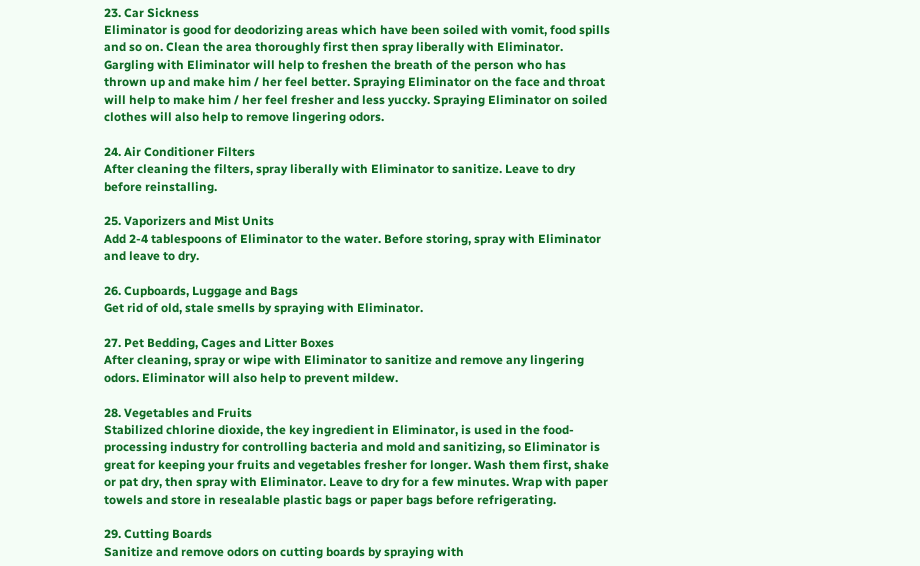23. Car Sickness
Eliminator is good for deodorizing areas which have been soiled with vomit, food spills and so on. Clean the area thoroughly first then spray liberally with Eliminator. Gargling with Eliminator will help to freshen the breath of the person who has thrown up and make him / her feel better. Spraying Eliminator on the face and throat will help to make him / her feel fresher and less yuccky. Spraying Eliminator on soiled clothes will also help to remove lingering odors.

24. Air Conditioner Filters
After cleaning the filters, spray liberally with Eliminator to sanitize. Leave to dry before reinstalling.

25. Vaporizers and Mist Units
Add 2-4 tablespoons of Eliminator to the water. Before storing, spray with Eliminator and leave to dry.

26. Cupboards, Luggage and Bags
Get rid of old, stale smells by spraying with Eliminator.

27. Pet Bedding, Cages and Litter Boxes
After cleaning, spray or wipe with Eliminator to sanitize and remove any lingering odors. Eliminator will also help to prevent mildew.

28. Vegetables and Fruits
Stabilized chlorine dioxide, the key ingredient in Eliminator, is used in the food-processing industry for controlling bacteria and mold and sanitizing, so Eliminator is great for keeping your fruits and vegetables fresher for longer. Wash them first, shake or pat dry, then spray with Eliminator. Leave to dry for a few minutes. Wrap with paper towels and store in resealable plastic bags or paper bags before refrigerating.

29. Cutting Boards
Sanitize and remove odors on cutting boards by spraying with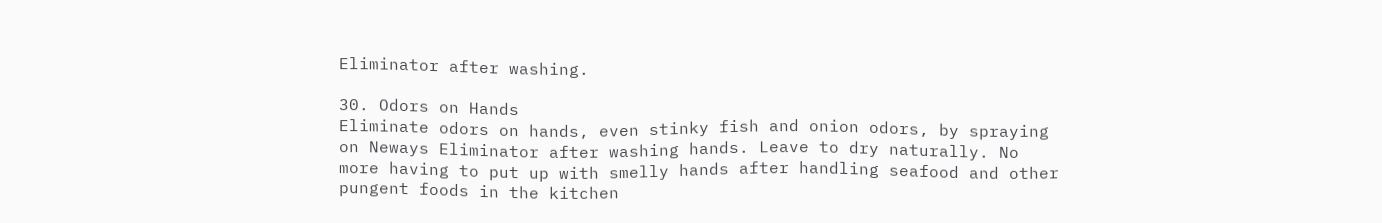Eliminator after washing.

30. Odors on Hands
Eliminate odors on hands, even stinky fish and onion odors, by spraying on Neways Eliminator after washing hands. Leave to dry naturally. No more having to put up with smelly hands after handling seafood and other pungent foods in the kitchen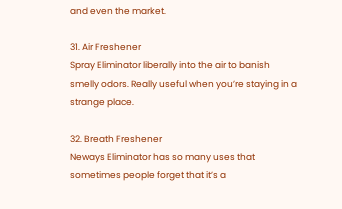and even the market.

31. Air Freshener
Spray Eliminator liberally into the air to banish smelly odors. Really useful when you’re staying in a strange place.

32. Breath Freshener
Neways Eliminator has so many uses that sometimes people forget that it’s a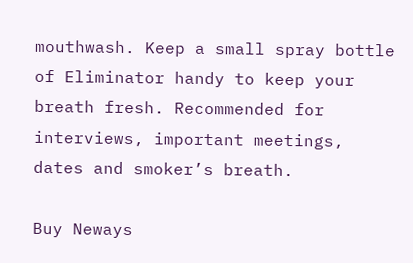mouthwash. Keep a small spray bottle of Eliminator handy to keep your breath fresh. Recommended for interviews, important meetings, dates and smoker’s breath.

Buy Neways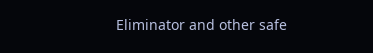Eliminator and other safe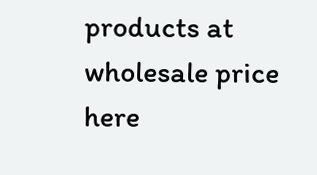products at wholesale price here